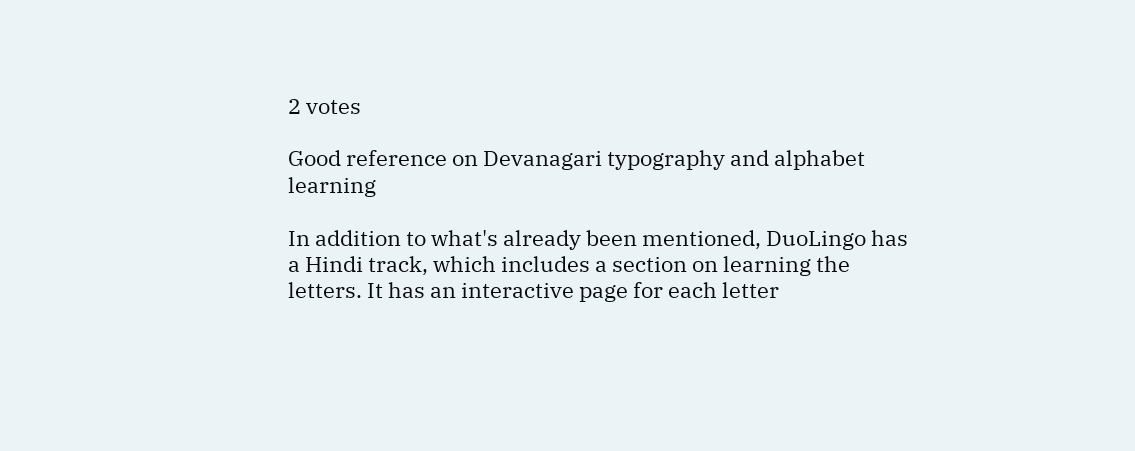2 votes

Good reference on Devanagari typography and alphabet learning

In addition to what's already been mentioned, DuoLingo has a Hindi track, which includes a section on learning the letters. It has an interactive page for each letter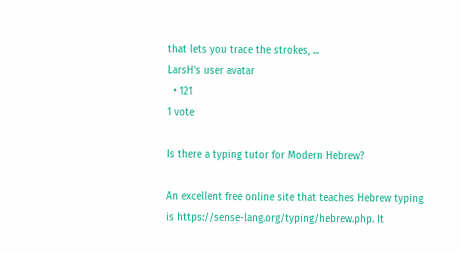that lets you trace the strokes, ...
LarsH's user avatar
  • 121
1 vote

Is there a typing tutor for Modern Hebrew?

An excellent free online site that teaches Hebrew typing is https://sense-lang.org/typing/hebrew.php. It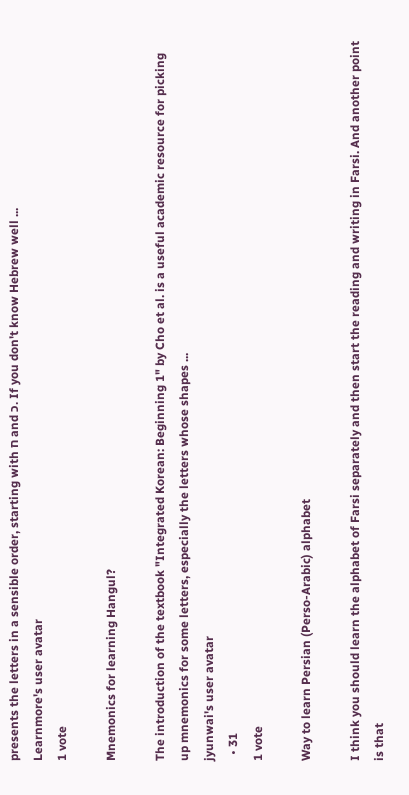presents the letters in a sensible order, starting with ח and כ. If you don't know Hebrew well ...
Learnmore's user avatar
1 vote

Mnemonics for learning Hangul?

The introduction of the textbook "Integrated Korean: Beginning 1" by Cho et al. is a useful academic resource for picking up mnemonics for some letters, especially the letters whose shapes ...
jyunwai's user avatar
  • 31
1 vote

Way to learn Persian (Perso-Arabic) alphabet

I think you should learn the alphabet of Farsi separately and then start the reading and writing in Farsi. And another point is that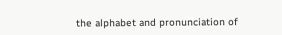the alphabet and pronunciation of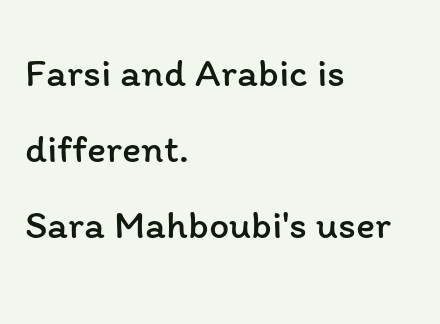Farsi and Arabic is different.
Sara Mahboubi's user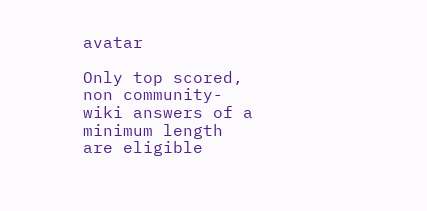avatar

Only top scored, non community-wiki answers of a minimum length are eligible